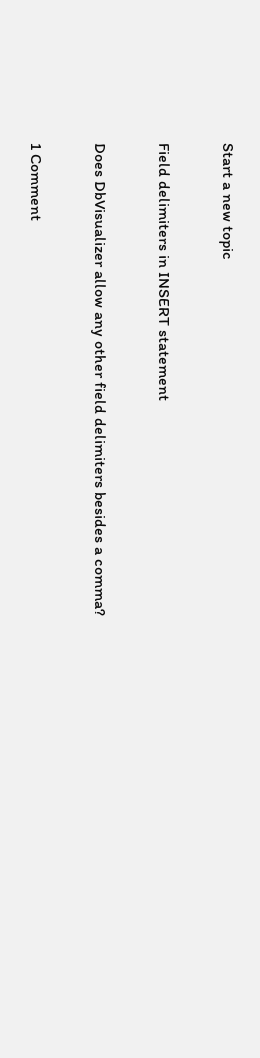Start a new topic

Field delimiters in INSERT statement

Does DbVisualizer allow any other field delimiters besides a comma?

1 Comment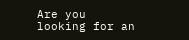Are you looking for an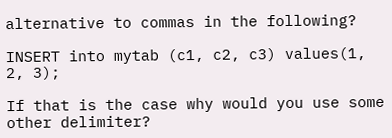alternative to commas in the following?

INSERT into mytab (c1, c2, c3) values(1, 2, 3);

If that is the case why would you use some other delimiter?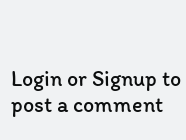Login or Signup to post a comment